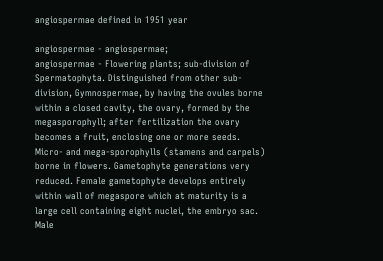angiospermae defined in 1951 year

angiospermae - angiospermae;
angiospermae - Flowering plants; sub-division of Spermatophyta. Distinguished from other sub-division, Gymnospermae, by having the ovules borne within a closed cavity, the ovary, formed by the megasporophyll; after fertilization the ovary becomes a fruit, enclosing one or more seeds. Micro- and mega-sporophylls (stamens and carpels) borne in flowers. Gametophyte generations very reduced. Female gametophyte develops entirely within wall of megaspore which at maturity is a large cell containing eight nuclei, the embryo sac. Male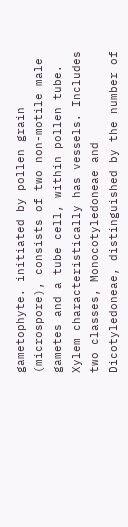gametophyte. initiated by pollen grain (microspore), consists of two non-motile male gametes and a tube cell, within pollen tube. Xylem characteristically has vessels. Includes two classes, Monocotyledoneae and Dicotyledoneae, distinguished by the number of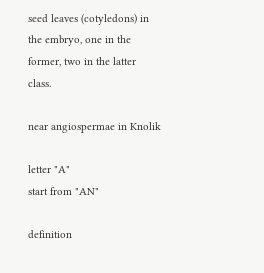seed leaves (cotyledons) in the embryo, one in the former, two in the latter class.

near angiospermae in Knolik

letter "A"
start from "AN"

definition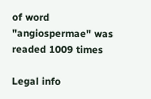of word "angiospermae" was readed 1009 times

Legal info